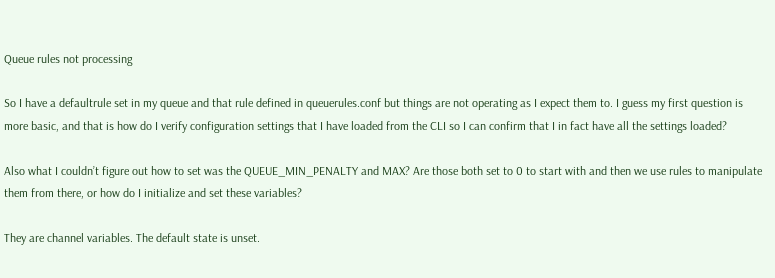Queue rules not processing

So I have a defaultrule set in my queue and that rule defined in queuerules.conf but things are not operating as I expect them to. I guess my first question is more basic, and that is how do I verify configuration settings that I have loaded from the CLI so I can confirm that I in fact have all the settings loaded?

Also what I couldn’t figure out how to set was the QUEUE_MIN_PENALTY and MAX? Are those both set to 0 to start with and then we use rules to manipulate them from there, or how do I initialize and set these variables?

They are channel variables. The default state is unset.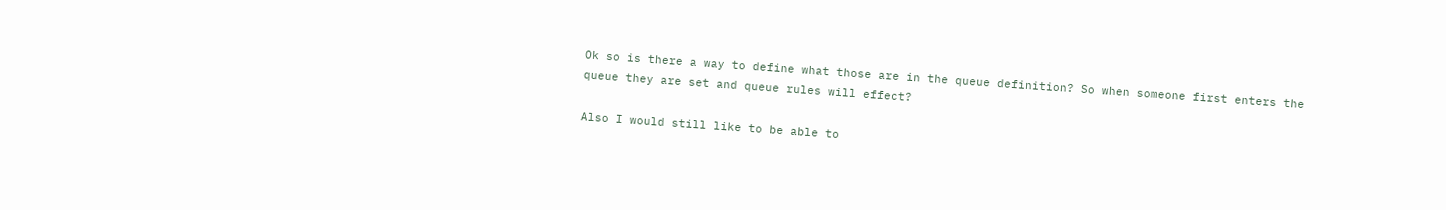Ok so is there a way to define what those are in the queue definition? So when someone first enters the queue they are set and queue rules will effect?

Also I would still like to be able to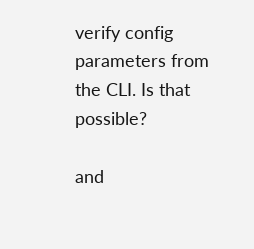verify config parameters from the CLI. Is that possible?

and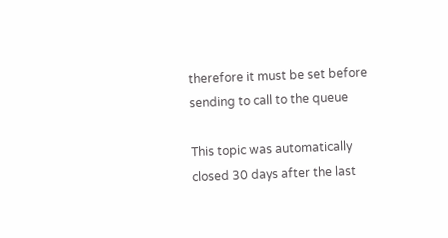therefore it must be set before sending to call to the queue

This topic was automatically closed 30 days after the last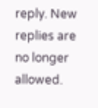reply. New replies are no longer allowed.